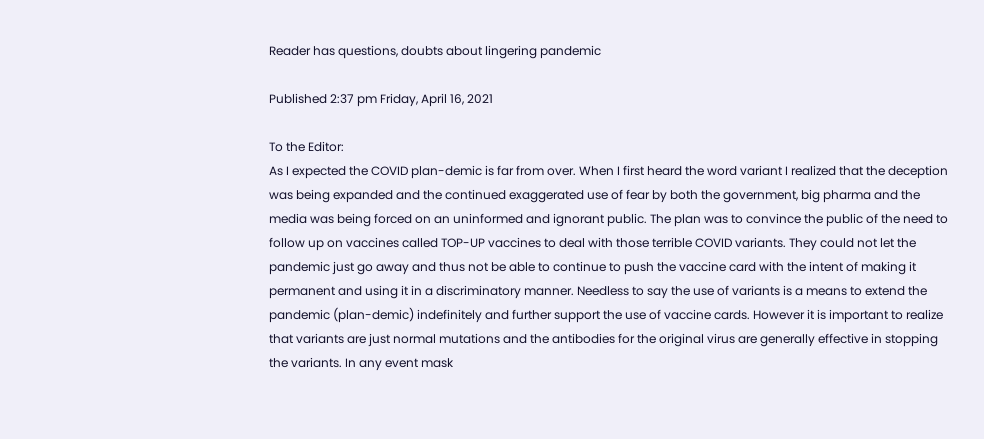Reader has questions, doubts about lingering pandemic

Published 2:37 pm Friday, April 16, 2021

To the Editor:
As I expected the COVID plan-demic is far from over. When I first heard the word variant I realized that the deception was being expanded and the continued exaggerated use of fear by both the government, big pharma and the media was being forced on an uninformed and ignorant public. The plan was to convince the public of the need to follow up on vaccines called TOP-UP vaccines to deal with those terrible COVID variants. They could not let the pandemic just go away and thus not be able to continue to push the vaccine card with the intent of making it permanent and using it in a discriminatory manner. Needless to say the use of variants is a means to extend the pandemic (plan-demic) indefinitely and further support the use of vaccine cards. However it is important to realize that variants are just normal mutations and the antibodies for the original virus are generally effective in stopping the variants. In any event mask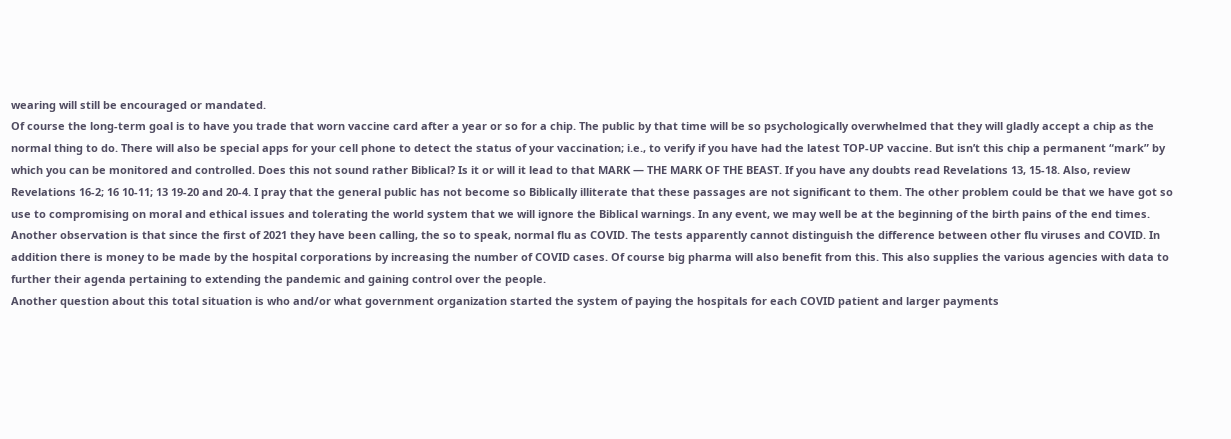wearing will still be encouraged or mandated.
Of course the long-term goal is to have you trade that worn vaccine card after a year or so for a chip. The public by that time will be so psychologically overwhelmed that they will gladly accept a chip as the normal thing to do. There will also be special apps for your cell phone to detect the status of your vaccination; i.e., to verify if you have had the latest TOP-UP vaccine. But isn’t this chip a permanent “mark” by which you can be monitored and controlled. Does this not sound rather Biblical? Is it or will it lead to that MARK — THE MARK OF THE BEAST. If you have any doubts read Revelations 13, 15-18. Also, review Revelations 16-2; 16 10-11; 13 19-20 and 20-4. I pray that the general public has not become so Biblically illiterate that these passages are not significant to them. The other problem could be that we have got so use to compromising on moral and ethical issues and tolerating the world system that we will ignore the Biblical warnings. In any event, we may well be at the beginning of the birth pains of the end times.
Another observation is that since the first of 2021 they have been calling, the so to speak, normal flu as COVID. The tests apparently cannot distinguish the difference between other flu viruses and COVID. In addition there is money to be made by the hospital corporations by increasing the number of COVID cases. Of course big pharma will also benefit from this. This also supplies the various agencies with data to further their agenda pertaining to extending the pandemic and gaining control over the people.
Another question about this total situation is who and/or what government organization started the system of paying the hospitals for each COVID patient and larger payments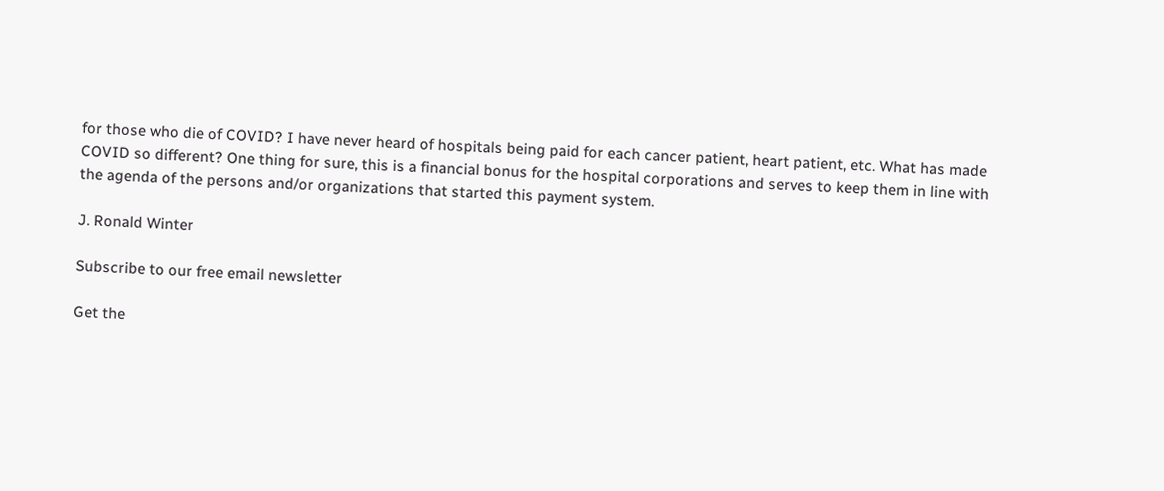for those who die of COVID? I have never heard of hospitals being paid for each cancer patient, heart patient, etc. What has made COVID so different? One thing for sure, this is a financial bonus for the hospital corporations and serves to keep them in line with the agenda of the persons and/or organizations that started this payment system.

J. Ronald Winter

Subscribe to our free email newsletter

Get the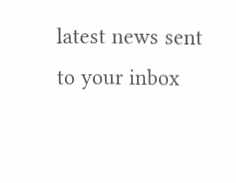latest news sent to your inbox